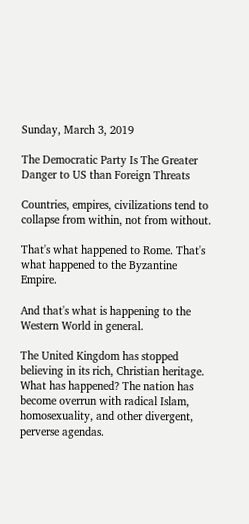Sunday, March 3, 2019

The Democratic Party Is The Greater Danger to US than Foreign Threats

Countries, empires, civilizations tend to collapse from within, not from without.

That's what happened to Rome. That's what happened to the Byzantine Empire.

And that's what is happening to the Western World in general.

The United Kingdom has stopped believing in its rich, Christian heritage. What has happened? The nation has become overrun with radical Islam, homosexuality, and other divergent, perverse agendas.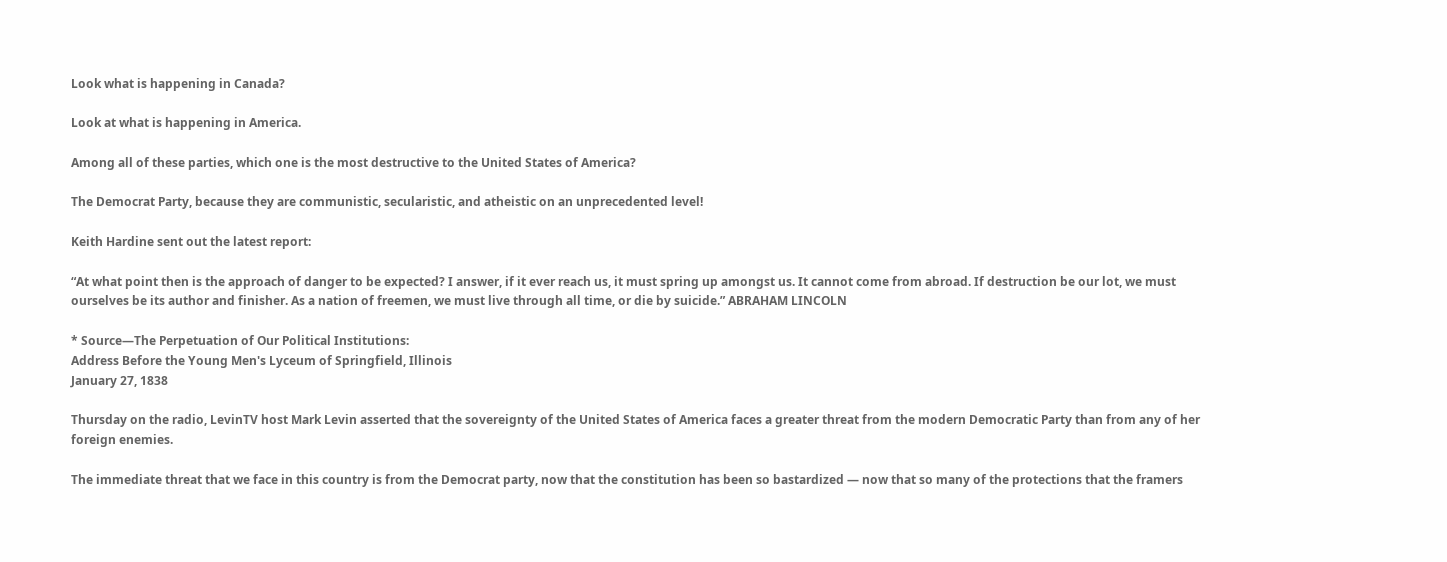Look what is happening in Canada?

Look at what is happening in America.

Among all of these parties, which one is the most destructive to the United States of America?

The Democrat Party, because they are communistic, secularistic, and atheistic on an unprecedented level!

Keith Hardine sent out the latest report:

“At what point then is the approach of danger to be expected? I answer, if it ever reach us, it must spring up amongst us. It cannot come from abroad. If destruction be our lot, we must ourselves be its author and finisher. As a nation of freemen, we must live through all time, or die by suicide.” ABRAHAM LINCOLN

* Source—The Perpetuation of Our Political Institutions:
Address Before the Young Men's Lyceum of Springfield, Illinois
January 27, 1838

Thursday on the radio, LevinTV host Mark Levin asserted that the sovereignty of the United States of America faces a greater threat from the modern Democratic Party than from any of her foreign enemies.

The immediate threat that we face in this country is from the Democrat party, now that the constitution has been so bastardized — now that so many of the protections that the framers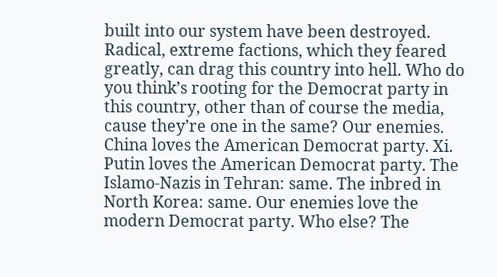built into our system have been destroyed. Radical, extreme factions, which they feared greatly, can drag this country into hell. Who do you think’s rooting for the Democrat party in this country, other than of course the media, cause they’re one in the same? Our enemies. China loves the American Democrat party. Xi. Putin loves the American Democrat party. The Islamo-Nazis in Tehran: same. The inbred in North Korea: same. Our enemies love the modern Democrat party. Who else? The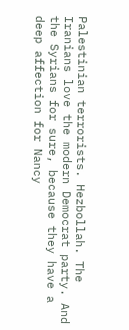Palestinian terrorists. Hezbollah. The Iranians love the modern Democrat party. And the Syrians for sure, because they have a deep affection for Nancy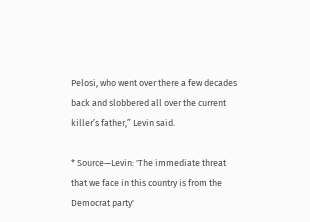Pelosi, who went over there a few decades back and slobbered all over the current killer’s father,” Levin said.

* Source—Levin: 'The immediate threat that we face in this country is from the Democrat party'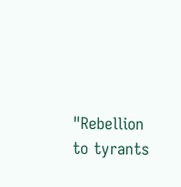"Rebellion to tyrants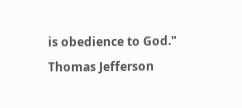is obedience to God." Thomas Jefferson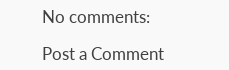No comments:

Post a Comment